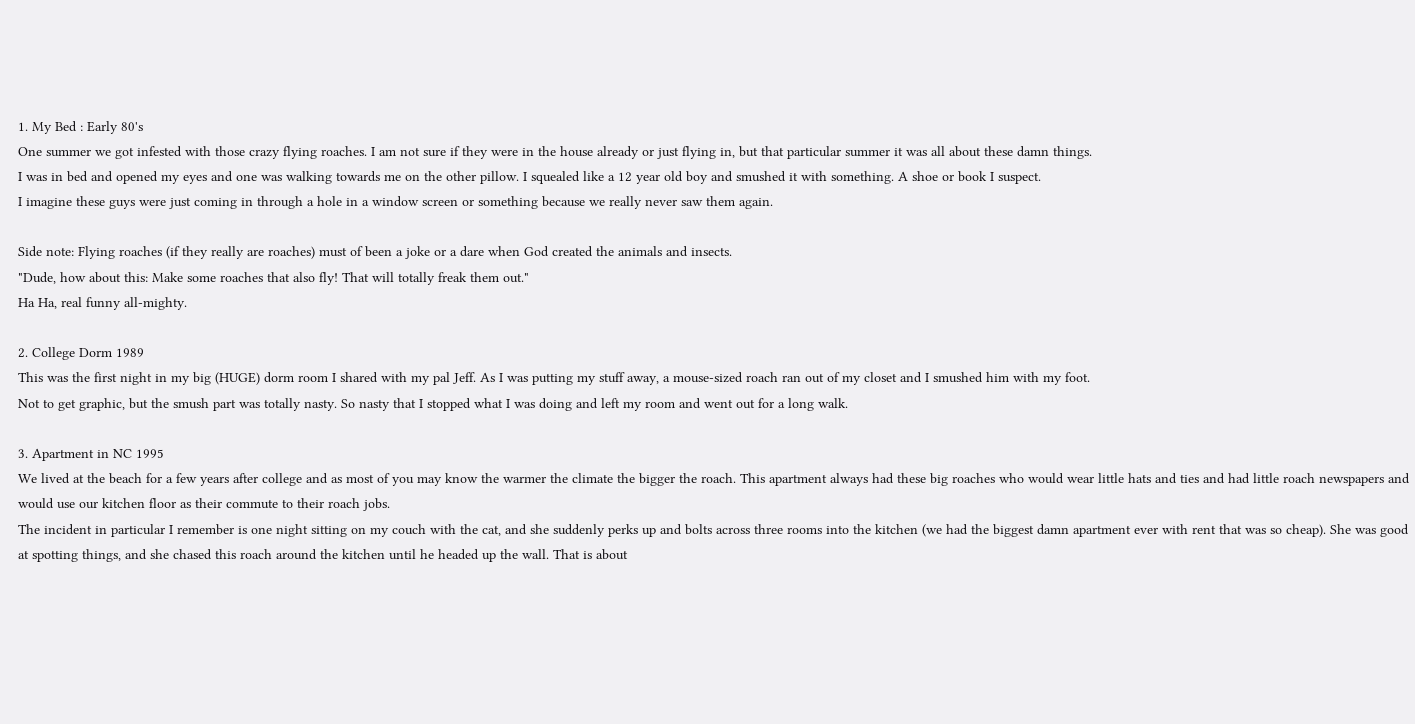1. My Bed : Early 80's
One summer we got infested with those crazy flying roaches. I am not sure if they were in the house already or just flying in, but that particular summer it was all about these damn things.
I was in bed and opened my eyes and one was walking towards me on the other pillow. I squealed like a 12 year old boy and smushed it with something. A shoe or book I suspect.
I imagine these guys were just coming in through a hole in a window screen or something because we really never saw them again.

Side note: Flying roaches (if they really are roaches) must of been a joke or a dare when God created the animals and insects.
"Dude, how about this: Make some roaches that also fly! That will totally freak them out."
Ha Ha, real funny all-mighty.

2. College Dorm 1989
This was the first night in my big (HUGE) dorm room I shared with my pal Jeff. As I was putting my stuff away, a mouse-sized roach ran out of my closet and I smushed him with my foot.
Not to get graphic, but the smush part was totally nasty. So nasty that I stopped what I was doing and left my room and went out for a long walk.

3. Apartment in NC 1995
We lived at the beach for a few years after college and as most of you may know the warmer the climate the bigger the roach. This apartment always had these big roaches who would wear little hats and ties and had little roach newspapers and would use our kitchen floor as their commute to their roach jobs.
The incident in particular I remember is one night sitting on my couch with the cat, and she suddenly perks up and bolts across three rooms into the kitchen (we had the biggest damn apartment ever with rent that was so cheap). She was good at spotting things, and she chased this roach around the kitchen until he headed up the wall. That is about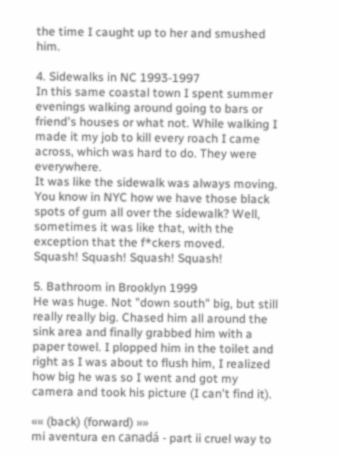the time I caught up to her and smushed him.

4. Sidewalks in NC 1993-1997
In this same coastal town I spent summer evenings walking around going to bars or friend's houses or what not. While walking I made it my job to kill every roach I came across, which was hard to do. They were everywhere.
It was like the sidewalk was always moving.
You know in NYC how we have those black spots of gum all over the sidewalk? Well, sometimes it was like that, with the exception that the f*ckers moved.
Squash! Squash! Squash! Squash!

5. Bathroom in Brooklyn 1999
He was huge. Not "down south" big, but still really really big. Chased him all around the sink area and finally grabbed him with a paper towel. I plopped him in the toilet and right as I was about to flush him, I realized how big he was so I went and got my camera and took his picture (I can't find it).

«« (back) (forward) »»
mi aventura en canadá - part ii cruel way to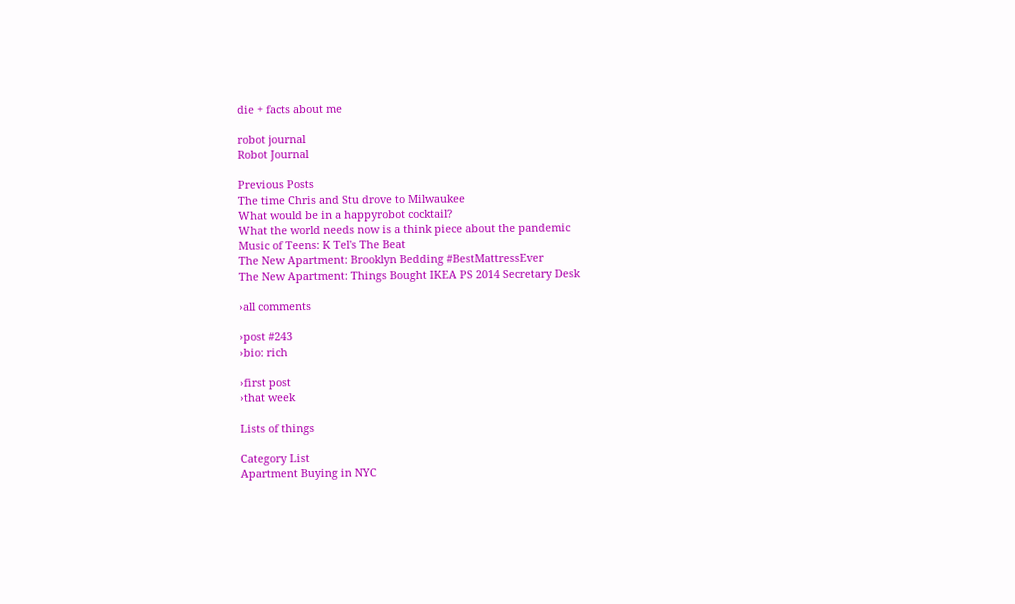die + facts about me

robot journal
Robot Journal

Previous Posts
The time Chris and Stu drove to Milwaukee
What would be in a happyrobot cocktail?
What the world needs now is a think piece about the pandemic
Music of Teens: K Tel's The Beat
The New Apartment: Brooklyn Bedding #BestMattressEver
The New Apartment: Things Bought IKEA PS 2014 Secretary Desk

›all comments

›post #243
›bio: rich

›first post
›that week

Lists of things

Category List
Apartment Buying in NYC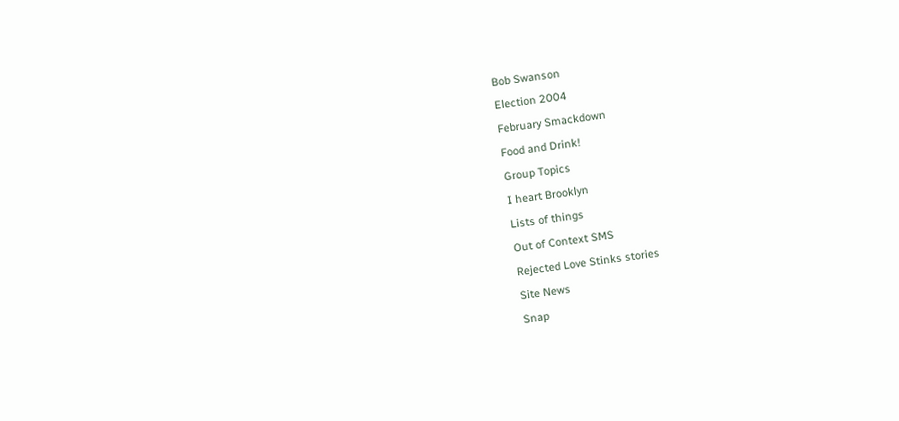Bob Swanson
Election 2004
February Smackdown
Food and Drink!
Group Topics
I heart Brooklyn
Lists of things
Out of Context SMS
Rejected Love Stinks stories
Site News
Snap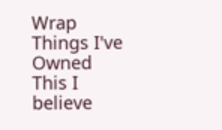Wrap
Things I've Owned
This I believe